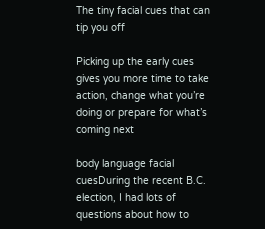The tiny facial cues that can tip you off

Picking up the early cues gives you more time to take action, change what you’re doing or prepare for what’s coming next

body language facial cuesDuring the recent B.C. election, I had lots of questions about how to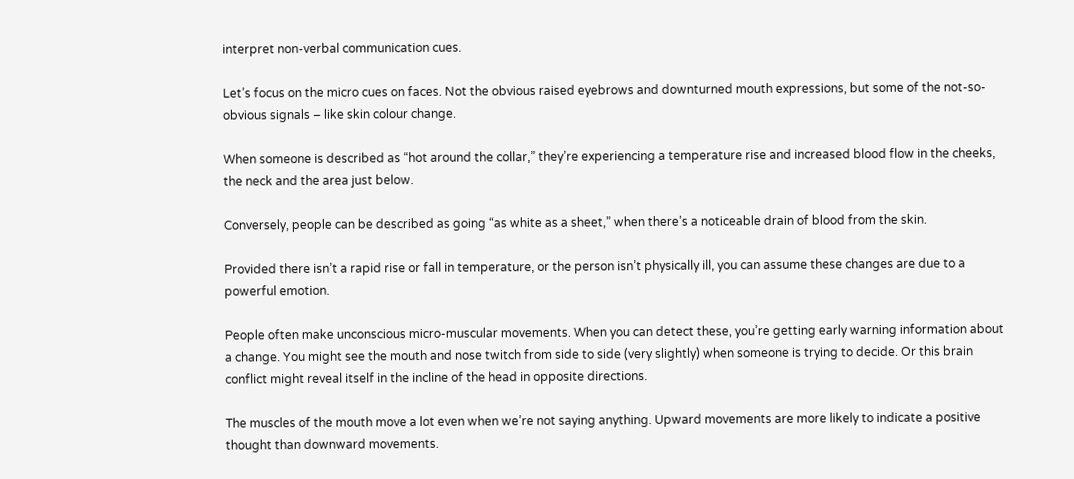interpret non-verbal communication cues.

Let’s focus on the micro cues on faces. Not the obvious raised eyebrows and downturned mouth expressions, but some of the not-so-obvious signals – like skin colour change.

When someone is described as “hot around the collar,” they’re experiencing a temperature rise and increased blood flow in the cheeks, the neck and the area just below.

Conversely, people can be described as going “as white as a sheet,” when there’s a noticeable drain of blood from the skin.

Provided there isn’t a rapid rise or fall in temperature, or the person isn’t physically ill, you can assume these changes are due to a powerful emotion.

People often make unconscious micro-muscular movements. When you can detect these, you’re getting early warning information about a change. You might see the mouth and nose twitch from side to side (very slightly) when someone is trying to decide. Or this brain conflict might reveal itself in the incline of the head in opposite directions.

The muscles of the mouth move a lot even when we’re not saying anything. Upward movements are more likely to indicate a positive thought than downward movements.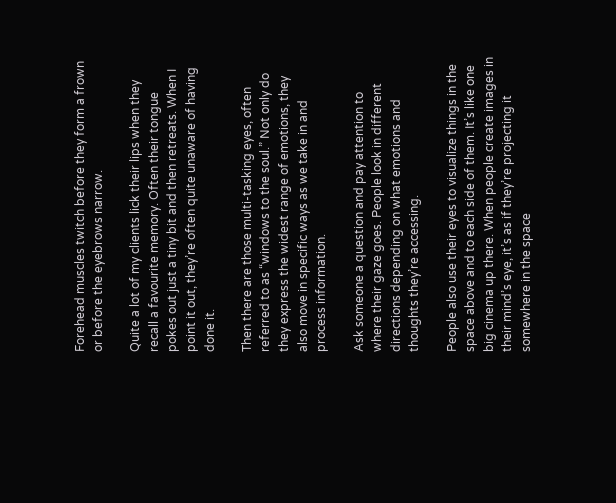Forehead muscles twitch before they form a frown or before the eyebrows narrow.

Quite a lot of my clients lick their lips when they recall a favourite memory. Often their tongue pokes out just a tiny bit and then retreats. When I point it out, they’re often quite unaware of having done it.

Then there are those multi-tasking eyes, often referred to as “windows to the soul.” Not only do they express the widest range of emotions, they also move in specific ways as we take in and process information.

Ask someone a question and pay attention to where their gaze goes. People look in different directions depending on what emotions and thoughts they’re accessing.

People also use their eyes to visualize things in the space above and to each side of them. It’s like one big cinema up there. When people create images in their mind’s eye, it’s as if they’re projecting it somewhere in the space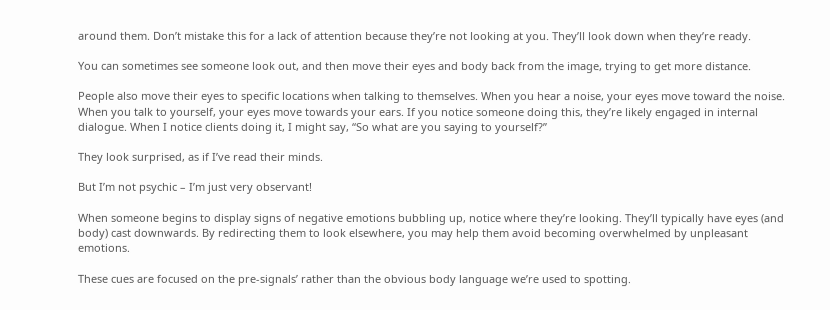around them. Don’t mistake this for a lack of attention because they’re not looking at you. They’ll look down when they’re ready.

You can sometimes see someone look out, and then move their eyes and body back from the image, trying to get more distance.

People also move their eyes to specific locations when talking to themselves. When you hear a noise, your eyes move toward the noise. When you talk to yourself, your eyes move towards your ears. If you notice someone doing this, they’re likely engaged in internal dialogue. When I notice clients doing it, I might say, “So what are you saying to yourself?”

They look surprised, as if I’ve read their minds.

But I’m not psychic – I’m just very observant!

When someone begins to display signs of negative emotions bubbling up, notice where they’re looking. They’ll typically have eyes (and body) cast downwards. By redirecting them to look elsewhere, you may help them avoid becoming overwhelmed by unpleasant emotions.

These cues are focused on the pre-signals’ rather than the obvious body language we’re used to spotting.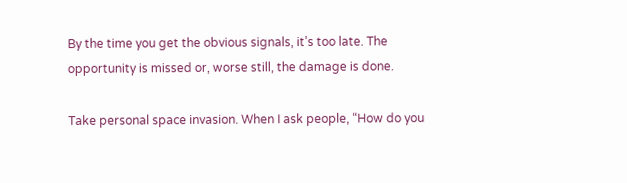By the time you get the obvious signals, it’s too late. The opportunity is missed or, worse still, the damage is done.

Take personal space invasion. When I ask people, “How do you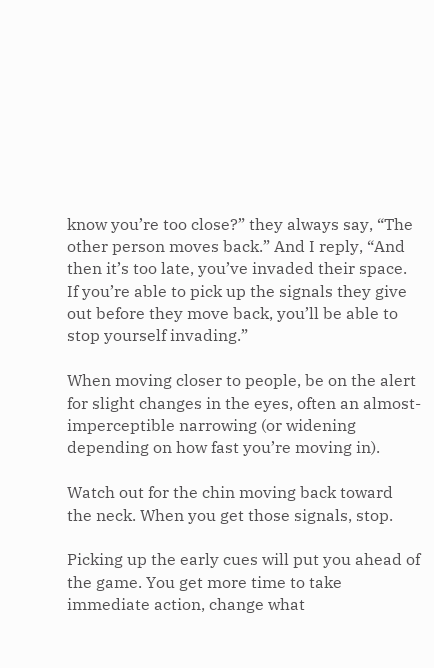know you’re too close?” they always say, “The other person moves back.” And I reply, “And then it’s too late, you’ve invaded their space. If you’re able to pick up the signals they give out before they move back, you’ll be able to stop yourself invading.”

When moving closer to people, be on the alert for slight changes in the eyes, often an almost-imperceptible narrowing (or widening depending on how fast you’re moving in).

Watch out for the chin moving back toward the neck. When you get those signals, stop.

Picking up the early cues will put you ahead of the game. You get more time to take immediate action, change what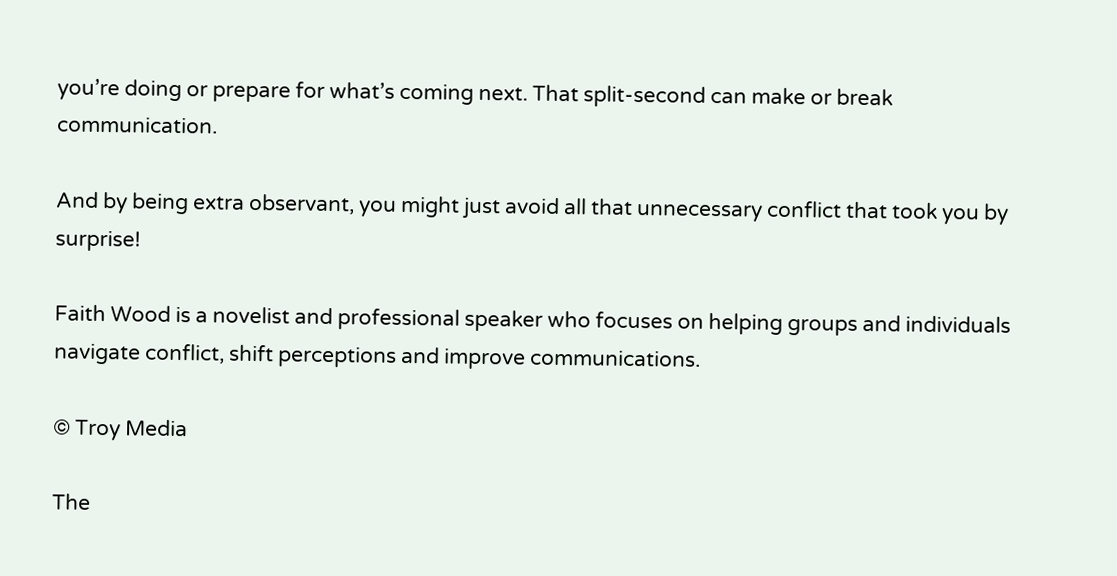you’re doing or prepare for what’s coming next. That split-second can make or break communication.

And by being extra observant, you might just avoid all that unnecessary conflict that took you by surprise!

Faith Wood is a novelist and professional speaker who focuses on helping groups and individuals navigate conflict, shift perceptions and improve communications.

© Troy Media

The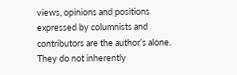views, opinions and positions expressed by columnists and contributors are the author’s alone. They do not inherently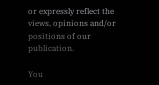or expressly reflect the views, opinions and/or positions of our publication.

You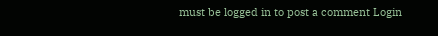must be logged in to post a comment Login